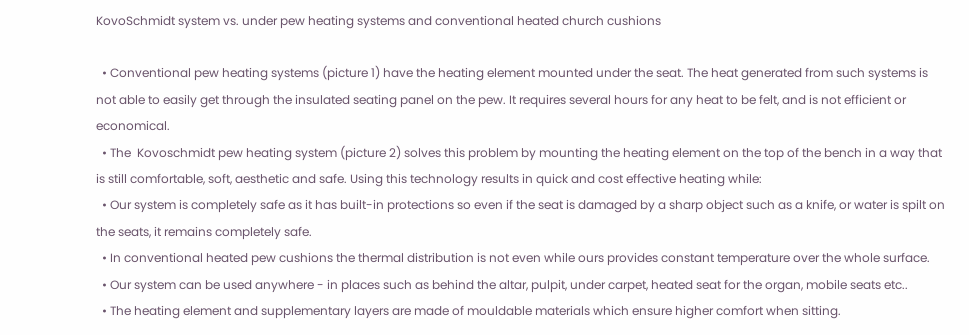KovoSchmidt system vs. under pew heating systems and conventional heated church cushions

  • Conventional pew heating systems (picture 1) have the heating element mounted under the seat. The heat generated from such systems is not able to easily get through the insulated seating panel on the pew. It requires several hours for any heat to be felt, and is not efficient or economical.
  • The  Kovoschmidt pew heating system (picture 2) solves this problem by mounting the heating element on the top of the bench in a way that is still comfortable, soft, aesthetic and safe. Using this technology results in quick and cost effective heating while:
  • Our system is completely safe as it has built-in protections so even if the seat is damaged by a sharp object such as a knife, or water is spilt on the seats, it remains completely safe.
  • In conventional heated pew cushions the thermal distribution is not even while ours provides constant temperature over the whole surface.
  • Our system can be used anywhere - in places such as behind the altar, pulpit, under carpet, heated seat for the organ, mobile seats etc..
  • The heating element and supplementary layers are made of mouldable materials which ensure higher comfort when sitting.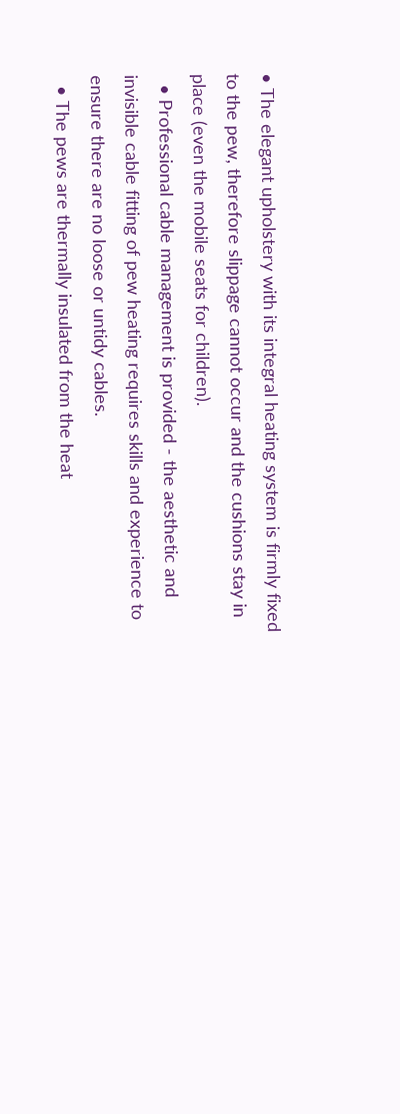• The elegant upholstery with its integral heating system is firmly fixed to the pew, therefore slippage cannot occur and the cushions stay in place (even the mobile seats for children).
  • Professional cable management is provided - the aesthetic and invisible cable fitting of pew heating requires skills and experience to ensure there are no loose or untidy cables.
  • The pews are thermally insulated from the heat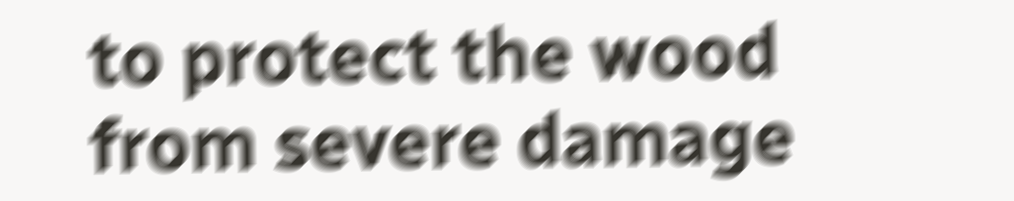to protect the wood from severe damage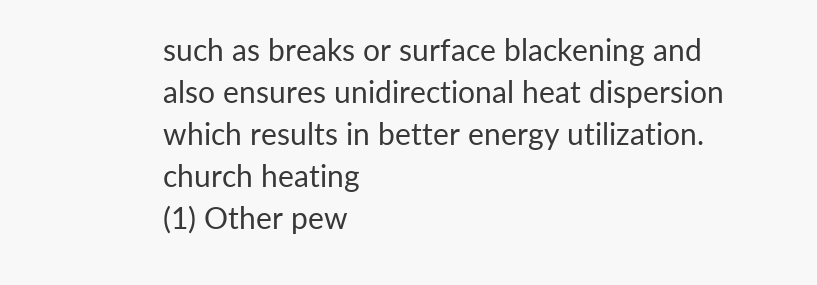such as breaks or surface blackening and also ensures unidirectional heat dispersion which results in better energy utilization.
church heating
(1) Other pew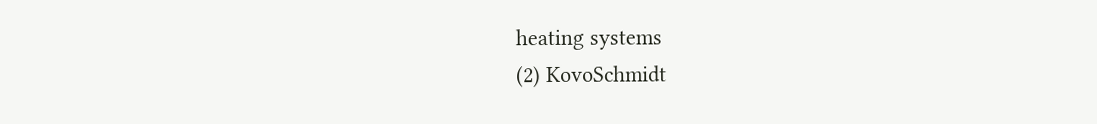heating systems
(2) KovoSchmidt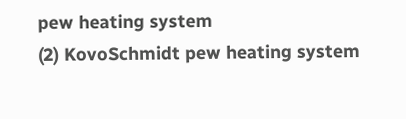pew heating system
(2) KovoSchmidt pew heating system